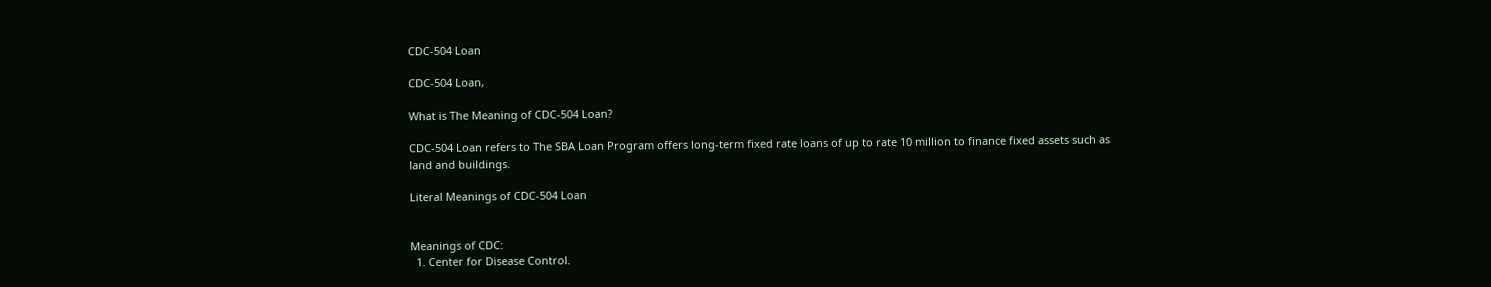CDC-504 Loan

CDC-504 Loan,

What is The Meaning of CDC-504 Loan?

CDC-504 Loan refers to The SBA Loan Program offers long-term fixed rate loans of up to rate 10 million to finance fixed assets such as land and buildings.

Literal Meanings of CDC-504 Loan


Meanings of CDC:
  1. Center for Disease Control.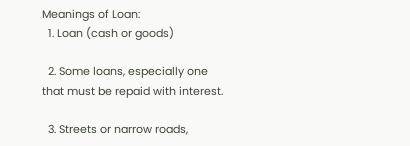Meanings of Loan:
  1. Loan (cash or goods)

  2. Some loans, especially one that must be repaid with interest.

  3. Streets or narrow roads,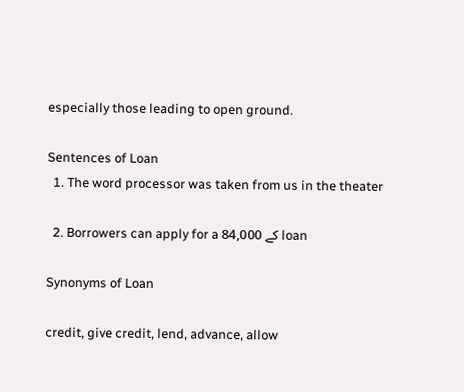especially those leading to open ground.

Sentences of Loan
  1. The word processor was taken from us in the theater

  2. Borrowers can apply for a کے 84,000 loan

Synonyms of Loan

credit, give credit, lend, advance, allow